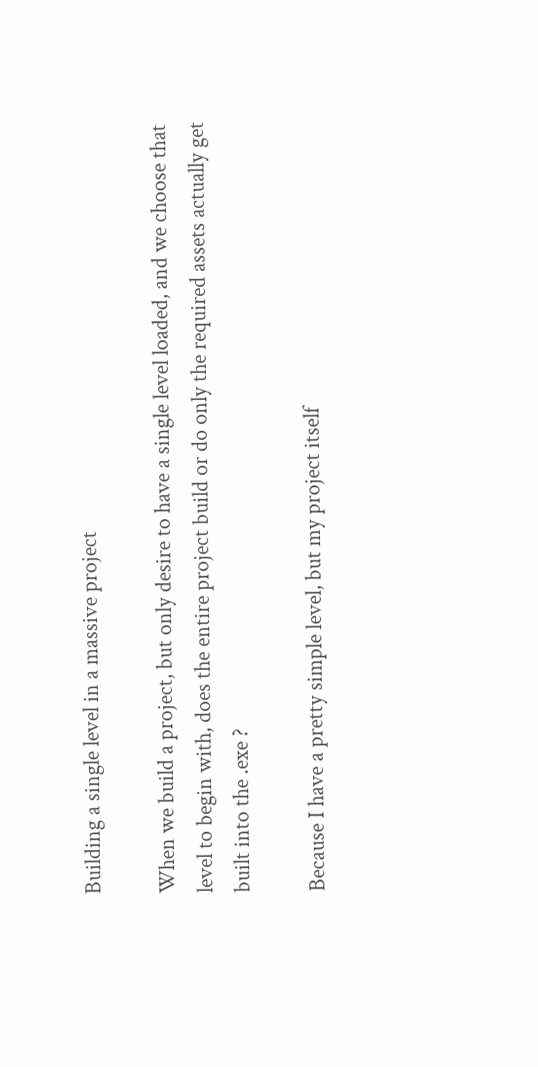Building a single level in a massive project

When we build a project, but only desire to have a single level loaded, and we choose that level to begin with, does the entire project build or do only the required assets actually get built into the .exe ?

Because I have a pretty simple level, but my project itself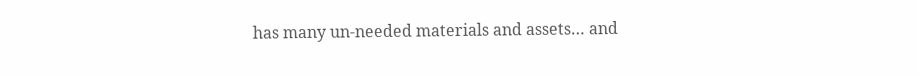has many un-needed materials and assets… and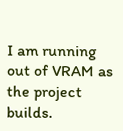I am running out of VRAM as the project builds.